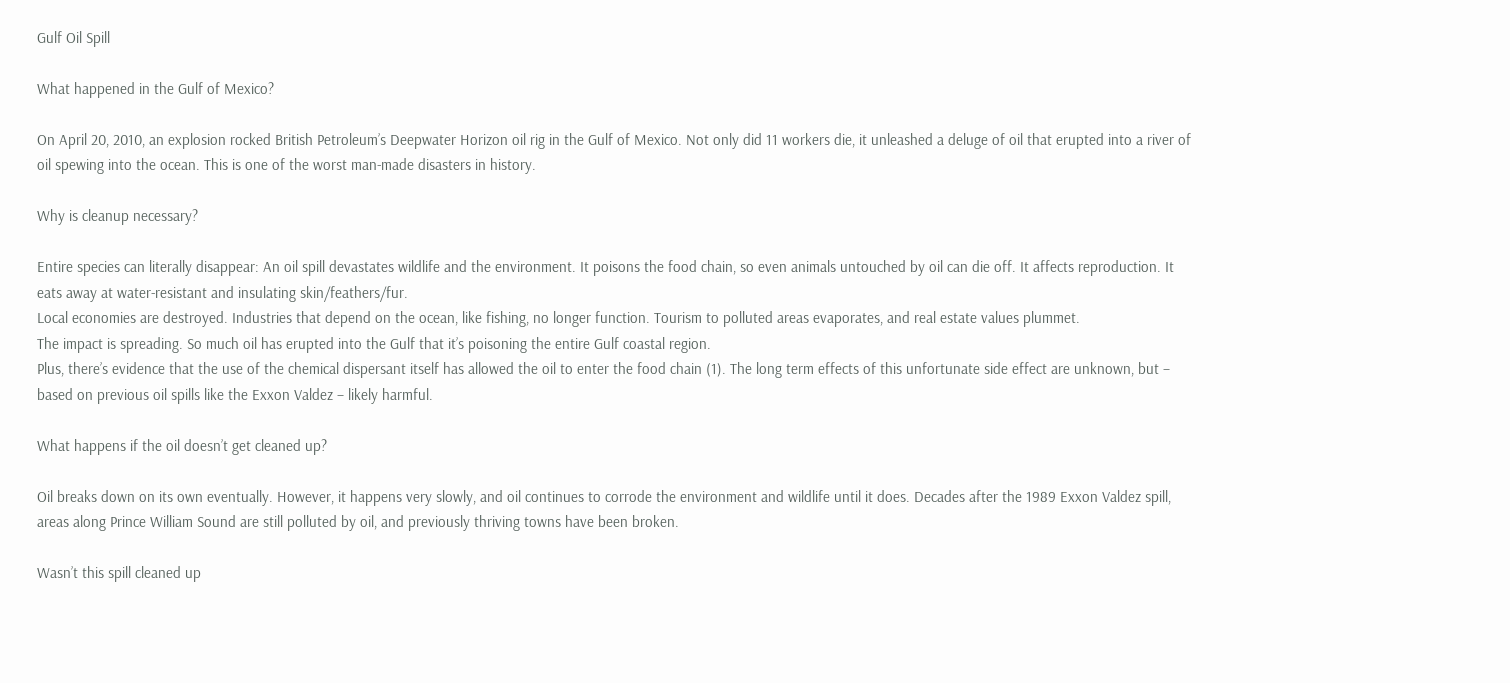Gulf Oil Spill

What happened in the Gulf of Mexico?

On April 20, 2010, an explosion rocked British Petroleum’s Deepwater Horizon oil rig in the Gulf of Mexico. Not only did 11 workers die, it unleashed a deluge of oil that erupted into a river of oil spewing into the ocean. This is one of the worst man-made disasters in history.

Why is cleanup necessary?

Entire species can literally disappear: An oil spill devastates wildlife and the environment. It poisons the food chain, so even animals untouched by oil can die off. It affects reproduction. It eats away at water-resistant and insulating skin/feathers/fur.
Local economies are destroyed. Industries that depend on the ocean, like fishing, no longer function. Tourism to polluted areas evaporates, and real estate values plummet.
The impact is spreading. So much oil has erupted into the Gulf that it’s poisoning the entire Gulf coastal region.
Plus, there’s evidence that the use of the chemical dispersant itself has allowed the oil to enter the food chain (1). The long term effects of this unfortunate side effect are unknown, but – based on previous oil spills like the Exxon Valdez – likely harmful.

What happens if the oil doesn’t get cleaned up?

Oil breaks down on its own eventually. However, it happens very slowly, and oil continues to corrode the environment and wildlife until it does. Decades after the 1989 Exxon Valdez spill, areas along Prince William Sound are still polluted by oil, and previously thriving towns have been broken.

Wasn’t this spill cleaned up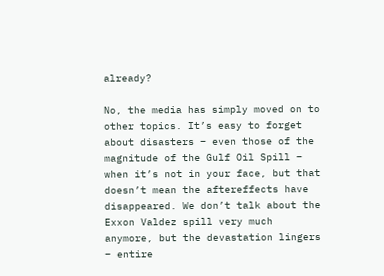already?

No, the media has simply moved on to other topics. It’s easy to forget about disasters – even those of the magnitude of the Gulf Oil Spill – when it’s not in your face, but that doesn’t mean the aftereffects have disappeared. We don’t talk about the Exxon Valdez spill very much anymore, but the devastation lingers – entire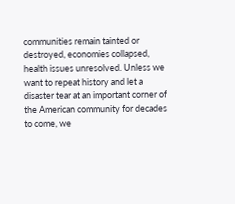communities remain tainted or destroyed, economies collapsed, health issues unresolved. Unless we want to repeat history and let a disaster tear at an important corner of the American community for decades to come, we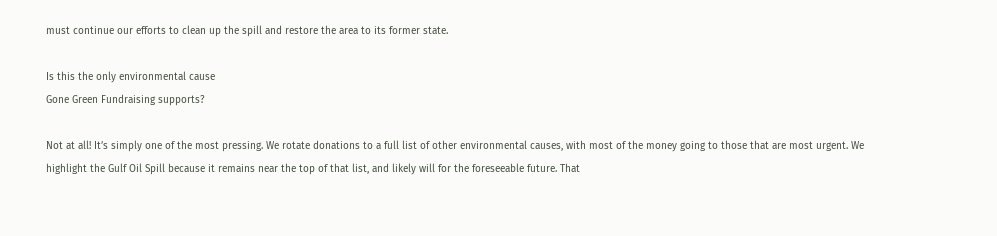must continue our efforts to clean up the spill and restore the area to its former state.

Is this the only environmental cause
Gone Green Fundraising supports?

Not at all! It’s simply one of the most pressing. We rotate donations to a full list of other environmental causes, with most of the money going to those that are most urgent. We highlight the Gulf Oil Spill because it remains near the top of that list, and likely will for the foreseeable future. That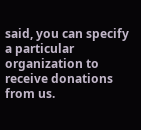said, you can specify a particular organization to receive donations from us.